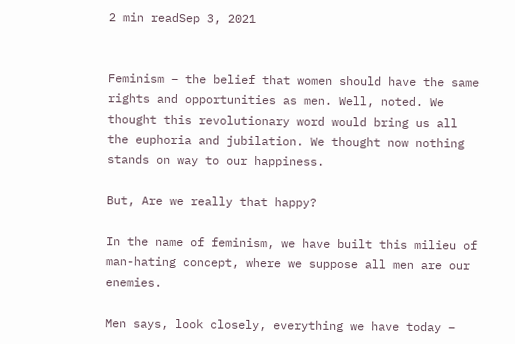2 min readSep 3, 2021


Feminism – the belief that women should have the same rights and opportunities as men. Well, noted. We thought this revolutionary word would bring us all the euphoria and jubilation. We thought now nothing stands on way to our happiness.

But, Are we really that happy?

In the name of feminism, we have built this milieu of man-hating concept, where we suppose all men are our enemies.

Men says, look closely, everything we have today –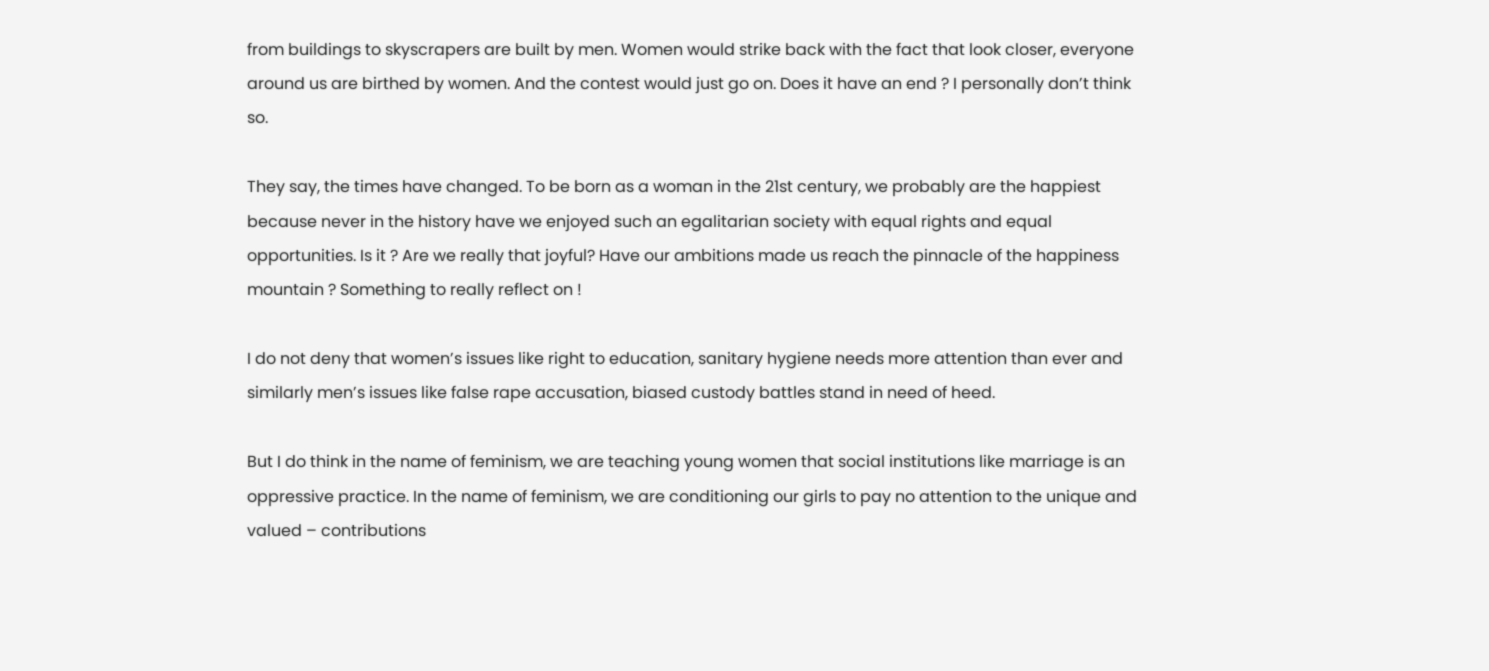from buildings to skyscrapers are built by men. Women would strike back with the fact that look closer, everyone around us are birthed by women. And the contest would just go on. Does it have an end ? I personally don’t think so.

They say, the times have changed. To be born as a woman in the 21st century, we probably are the happiest because never in the history have we enjoyed such an egalitarian society with equal rights and equal opportunities. Is it ? Are we really that joyful? Have our ambitions made us reach the pinnacle of the happiness mountain ? Something to really reflect on !

I do not deny that women’s issues like right to education, sanitary hygiene needs more attention than ever and similarly men’s issues like false rape accusation, biased custody battles stand in need of heed.

But I do think in the name of feminism, we are teaching young women that social institutions like marriage is an oppressive practice. In the name of feminism, we are conditioning our girls to pay no attention to the unique and valued – contributions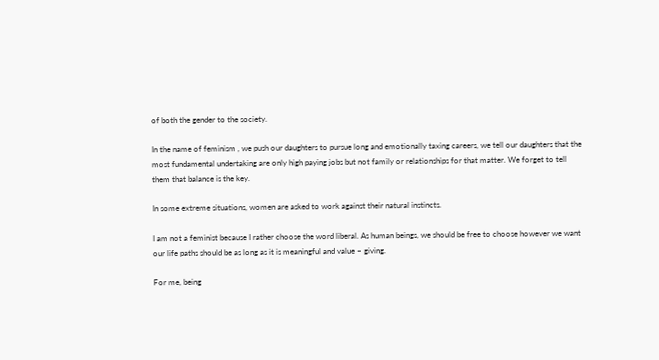of both the gender to the society.

In the name of feminism , we push our daughters to pursue long and emotionally taxing careers, we tell our daughters that the most fundamental undertaking are only high paying jobs but not family or relationships for that matter. We forget to tell them that balance is the key.

In some extreme situations, women are asked to work against their natural instincts.

I am not a feminist because I rather choose the word liberal. As human beings, we should be free to choose however we want our life paths should be as long as it is meaningful and value – giving.

For me, being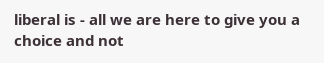liberal is - all we are here to give you a choice and not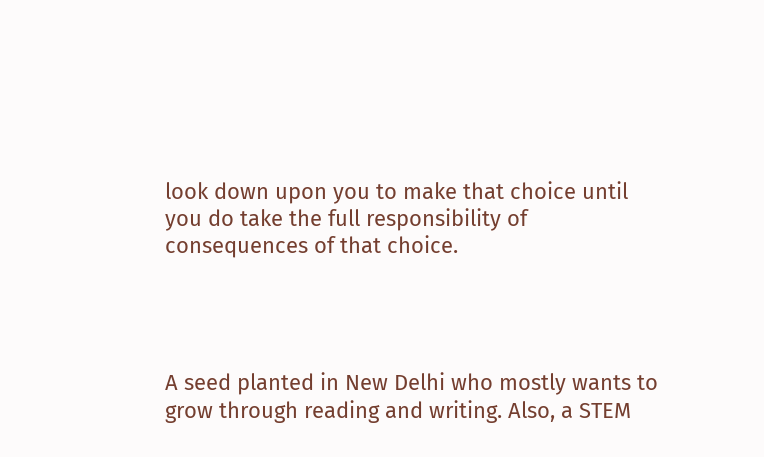look down upon you to make that choice until you do take the full responsibility of consequences of that choice.




A seed planted in New Delhi who mostly wants to grow through reading and writing. Also, a STEM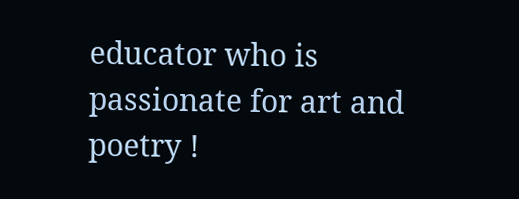educator who is passionate for art and poetry !